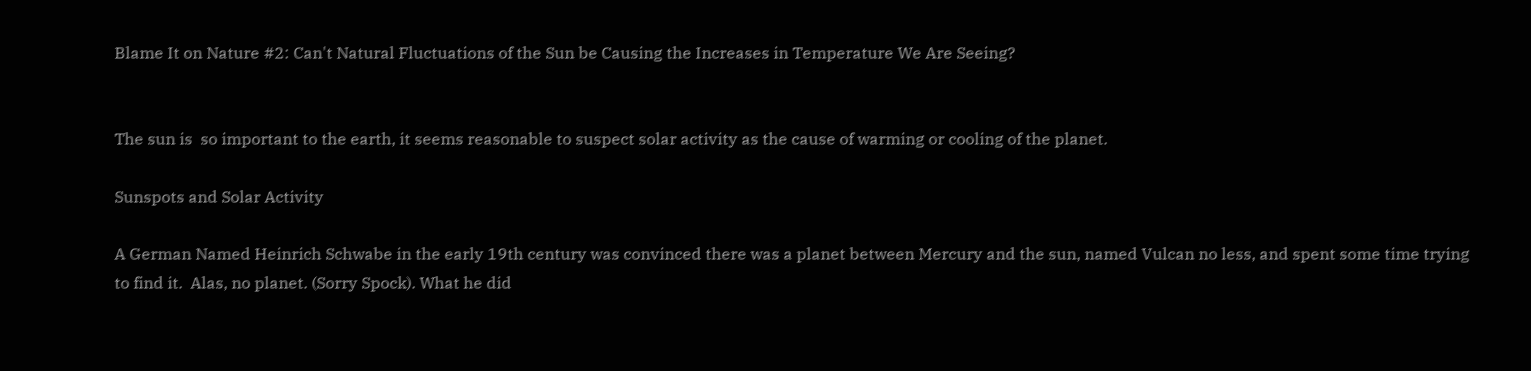Blame It on Nature #2: Can't Natural Fluctuations of the Sun be Causing the Increases in Temperature We Are Seeing?


The sun is  so important to the earth, it seems reasonable to suspect solar activity as the cause of warming or cooling of the planet.

Sunspots and Solar Activity

A German Named Heinrich Schwabe in the early 19th century was convinced there was a planet between Mercury and the sun, named Vulcan no less, and spent some time trying to find it.  Alas, no planet. (Sorry Spock). What he did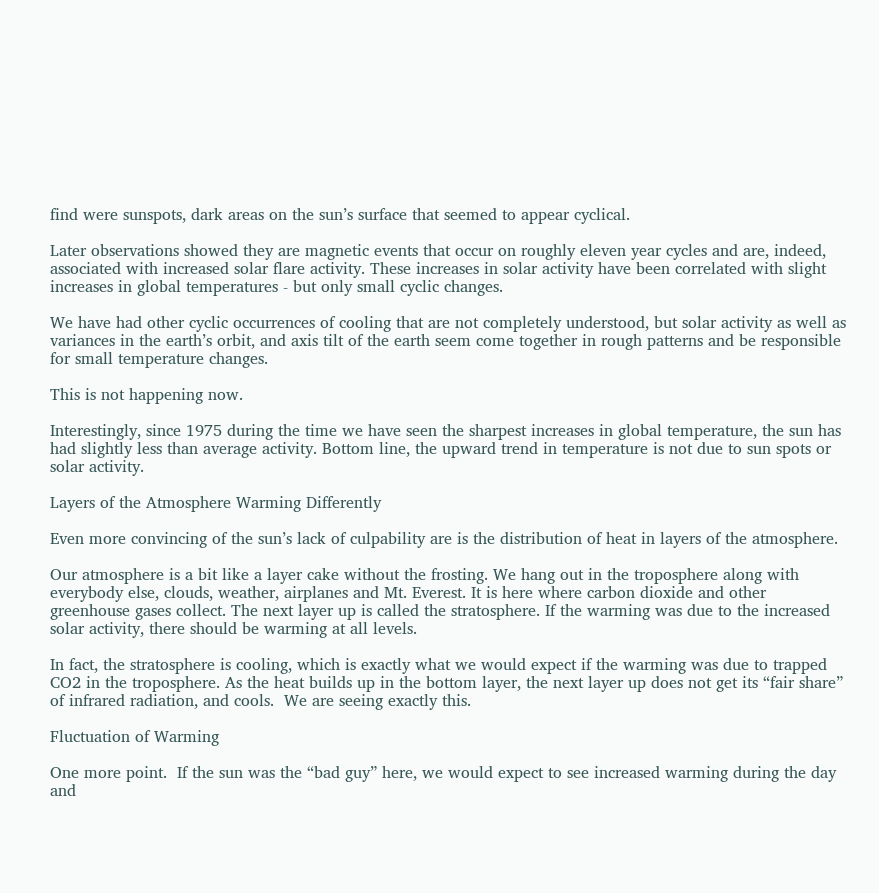find were sunspots, dark areas on the sun’s surface that seemed to appear cyclical.

Later observations showed they are magnetic events that occur on roughly eleven year cycles and are, indeed, associated with increased solar flare activity. These increases in solar activity have been correlated with slight increases in global temperatures - but only small cyclic changes.

We have had other cyclic occurrences of cooling that are not completely understood, but solar activity as well as variances in the earth’s orbit, and axis tilt of the earth seem come together in rough patterns and be responsible for small temperature changes.

This is not happening now.

Interestingly, since 1975 during the time we have seen the sharpest increases in global temperature, the sun has had slightly less than average activity. Bottom line, the upward trend in temperature is not due to sun spots or solar activity.

Layers of the Atmosphere Warming Differently

Even more convincing of the sun’s lack of culpability are is the distribution of heat in layers of the atmosphere.

Our atmosphere is a bit like a layer cake without the frosting. We hang out in the troposphere along with everybody else, clouds, weather, airplanes and Mt. Everest. It is here where carbon dioxide and other greenhouse gases collect. The next layer up is called the stratosphere. If the warming was due to the increased solar activity, there should be warming at all levels.

In fact, the stratosphere is cooling, which is exactly what we would expect if the warming was due to trapped CO2 in the troposphere. As the heat builds up in the bottom layer, the next layer up does not get its “fair share” of infrared radiation, and cools.  We are seeing exactly this.

Fluctuation of Warming

One more point.  If the sun was the “bad guy” here, we would expect to see increased warming during the day and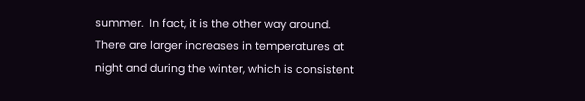summer.  In fact, it is the other way around. There are larger increases in temperatures at night and during the winter, which is consistent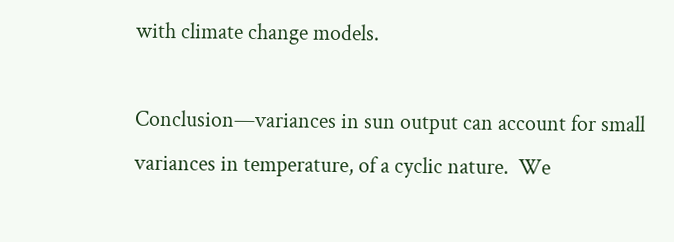with climate change models.

Conclusion—variances in sun output can account for small variances in temperature, of a cyclic nature.  We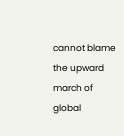cannot blame the upward march of global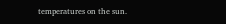temperatures on the sun.